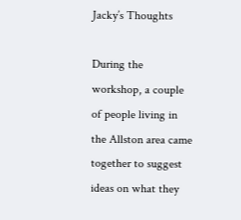Jacky’s Thoughts

During the workshop, a couple of people living in the Allston area came together to suggest ideas on what they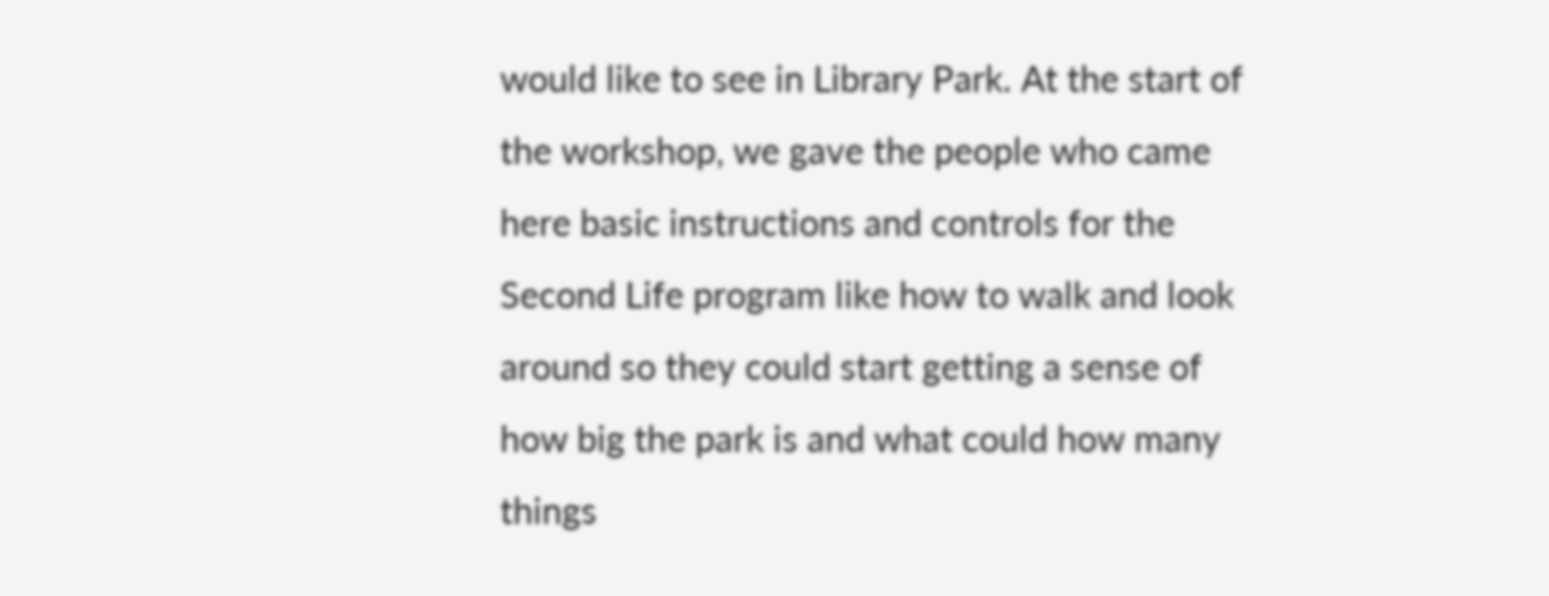would like to see in Library Park. At the start of the workshop, we gave the people who came here basic instructions and controls for the Second Life program like how to walk and look around so they could start getting a sense of how big the park is and what could how many things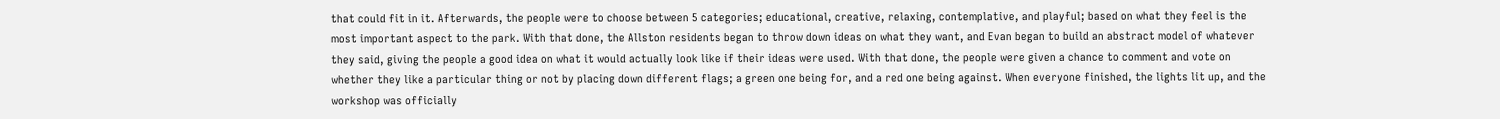that could fit in it. Afterwards, the people were to choose between 5 categories; educational, creative, relaxing, contemplative, and playful; based on what they feel is the most important aspect to the park. With that done, the Allston residents began to throw down ideas on what they want, and Evan began to build an abstract model of whatever they said, giving the people a good idea on what it would actually look like if their ideas were used. With that done, the people were given a chance to comment and vote on whether they like a particular thing or not by placing down different flags; a green one being for, and a red one being against. When everyone finished, the lights lit up, and the workshop was officially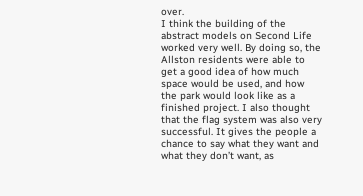over.
I think the building of the abstract models on Second Life worked very well. By doing so, the Allston residents were able to get a good idea of how much space would be used, and how the park would look like as a finished project. I also thought that the flag system was also very successful. It gives the people a chance to say what they want and what they don’t want, as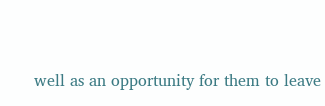well as an opportunity for them to leave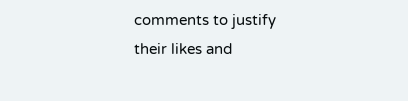comments to justify their likes and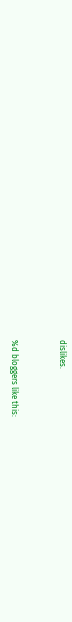dislikes.


%d bloggers like this: